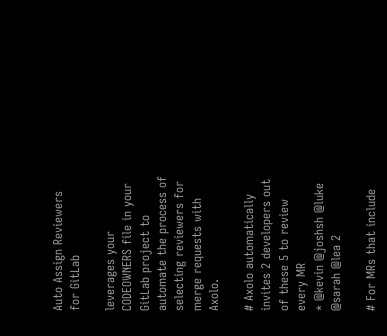Auto Assign Reviewers for GitLab

leverages your CODEOWNERS file in your GitLab project to automate the process of selecting reviewers for merge requests with Axolo.

# Axolo automatically invites 2 developers out of these 5 to review every MR
* @kevin @joshsh @luke @sarah @lea 2

# For MRs that include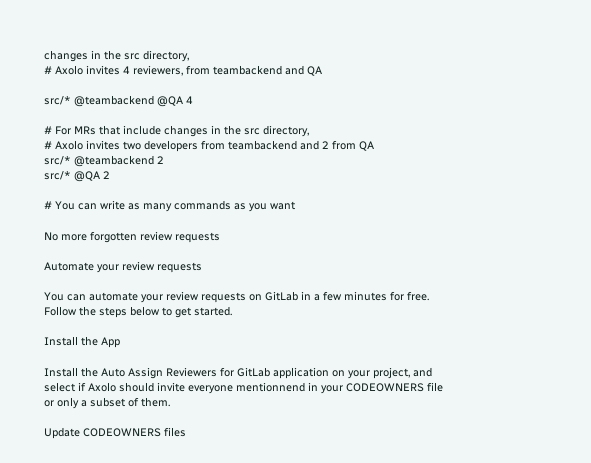changes in the src directory,
# Axolo invites 4 reviewers, from teambackend and QA

src/* @teambackend @QA 4

# For MRs that include changes in the src directory,
# Axolo invites two developers from teambackend and 2 from QA
src/* @teambackend 2
src/* @QA 2

# You can write as many commands as you want

No more forgotten review requests

Automate your review requests

You can automate your review requests on GitLab in a few minutes for free. Follow the steps below to get started.

Install the App

Install the Auto Assign Reviewers for GitLab application on your project, and select if Axolo should invite everyone mentionnend in your CODEOWNERS file or only a subset of them.

Update CODEOWNERS files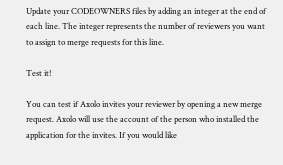Update your CODEOWNERS files by adding an integer at the end of each line. The integer represents the number of reviewers you want to assign to merge requests for this line.

Test it!

You can test if Axolo invites your reviewer by opening a new merge request. Axolo will use the account of the person who installed the application for the invites. If you would like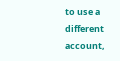to use a different account,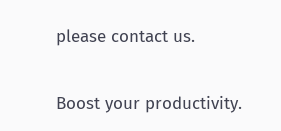please contact us.

Boost your productivity.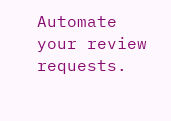Automate your review requests.